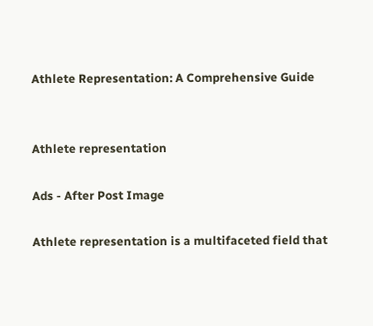Athlete Representation: A Comprehensive Guide


Athlete representation

Ads - After Post Image

Athlete representation is a multifaceted field that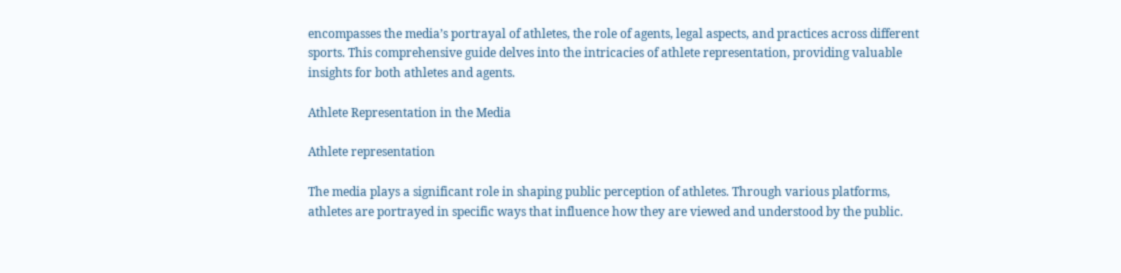encompasses the media’s portrayal of athletes, the role of agents, legal aspects, and practices across different sports. This comprehensive guide delves into the intricacies of athlete representation, providing valuable insights for both athletes and agents.

Athlete Representation in the Media

Athlete representation

The media plays a significant role in shaping public perception of athletes. Through various platforms, athletes are portrayed in specific ways that influence how they are viewed and understood by the public.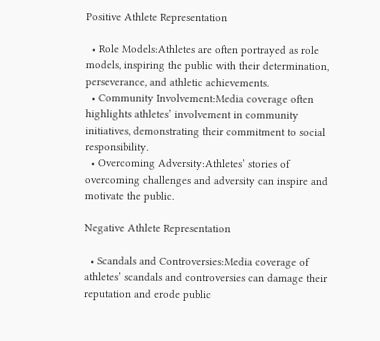Positive Athlete Representation

  • Role Models:Athletes are often portrayed as role models, inspiring the public with their determination, perseverance, and athletic achievements.
  • Community Involvement:Media coverage often highlights athletes’ involvement in community initiatives, demonstrating their commitment to social responsibility.
  • Overcoming Adversity:Athletes’ stories of overcoming challenges and adversity can inspire and motivate the public.

Negative Athlete Representation

  • Scandals and Controversies:Media coverage of athletes’ scandals and controversies can damage their reputation and erode public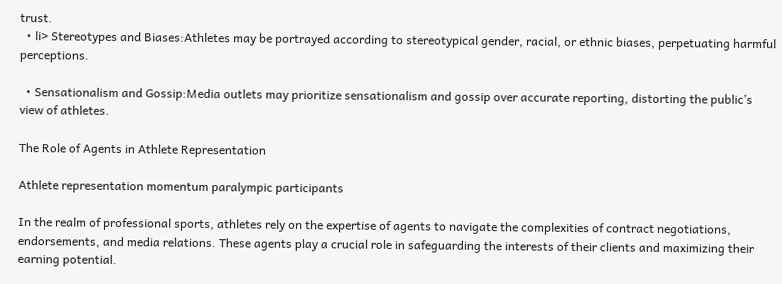trust.
  • li> Stereotypes and Biases:Athletes may be portrayed according to stereotypical gender, racial, or ethnic biases, perpetuating harmful perceptions.

  • Sensationalism and Gossip:Media outlets may prioritize sensationalism and gossip over accurate reporting, distorting the public’s view of athletes.

The Role of Agents in Athlete Representation

Athlete representation momentum paralympic participants

In the realm of professional sports, athletes rely on the expertise of agents to navigate the complexities of contract negotiations, endorsements, and media relations. These agents play a crucial role in safeguarding the interests of their clients and maximizing their earning potential.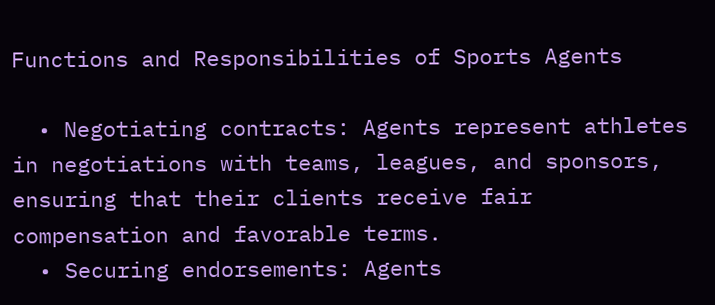Functions and Responsibilities of Sports Agents

  • Negotiating contracts: Agents represent athletes in negotiations with teams, leagues, and sponsors, ensuring that their clients receive fair compensation and favorable terms.
  • Securing endorsements: Agents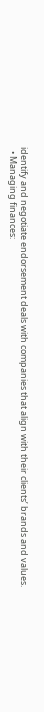identify and negotiate endorsement deals with companies that align with their clients’ brands and values.
  • Managing finances: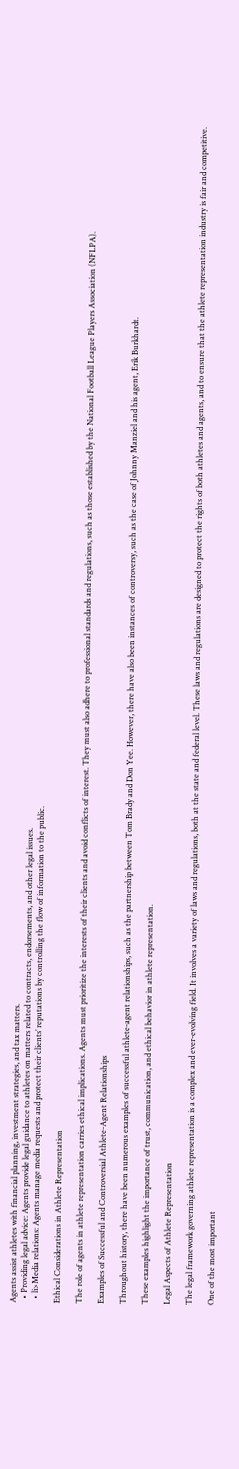Agents assist athletes with financial planning, investment strategies, and tax matters.
  • Providing legal advice: Agents provide legal guidance to athletes on matters related to contracts, endorsements, and other legal issues.
  • li>Media relations: Agents manage media requests and protect their clients’ reputations by controlling the flow of information to the public.

Ethical Considerations in Athlete Representation

The role of agents in athlete representation carries ethical implications. Agents must prioritize the interests of their clients and avoid conflicts of interest. They must also adhere to professional standards and regulations, such as those established by the National Football League Players Association (NFLPA).

Examples of Successful and Controversial Athlete-Agent Relationships

Throughout history, there have been numerous examples of successful athlete-agent relationships, such as the partnership between Tom Brady and Don Yee. However, there have also been instances of controversy, such as the case of Johnny Manziel and his agent, Erik Burkhardt.

These examples highlight the importance of trust, communication, and ethical behavior in athlete representation.

Legal Aspects of Athlete Representation

The legal framework governing athlete representation is a complex and ever-evolving field. It involves a variety of laws and regulations, both at the state and federal level. These laws and regulations are designed to protect the rights of both athletes and agents, and to ensure that the athlete representation industry is fair and competitive.

One of the most important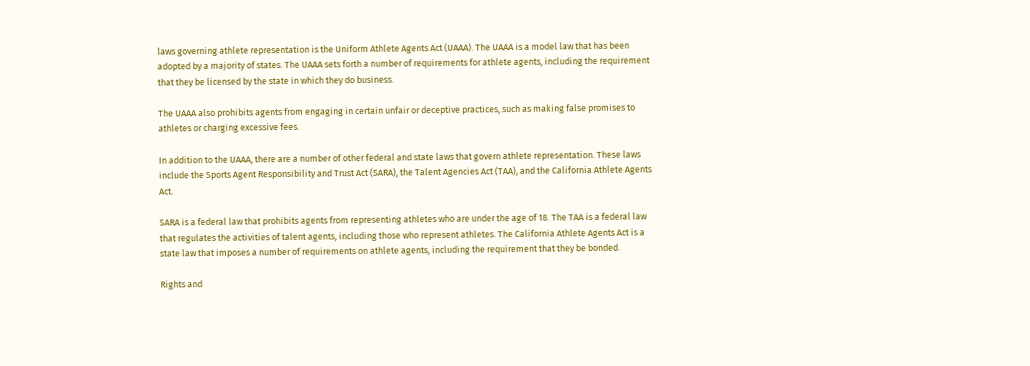laws governing athlete representation is the Uniform Athlete Agents Act (UAAA). The UAAA is a model law that has been adopted by a majority of states. The UAAA sets forth a number of requirements for athlete agents, including the requirement that they be licensed by the state in which they do business.

The UAAA also prohibits agents from engaging in certain unfair or deceptive practices, such as making false promises to athletes or charging excessive fees.

In addition to the UAAA, there are a number of other federal and state laws that govern athlete representation. These laws include the Sports Agent Responsibility and Trust Act (SARA), the Talent Agencies Act (TAA), and the California Athlete Agents Act.

SARA is a federal law that prohibits agents from representing athletes who are under the age of 18. The TAA is a federal law that regulates the activities of talent agents, including those who represent athletes. The California Athlete Agents Act is a state law that imposes a number of requirements on athlete agents, including the requirement that they be bonded.

Rights and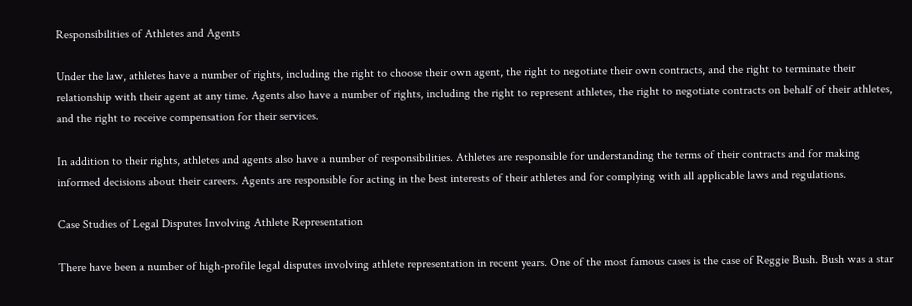Responsibilities of Athletes and Agents

Under the law, athletes have a number of rights, including the right to choose their own agent, the right to negotiate their own contracts, and the right to terminate their relationship with their agent at any time. Agents also have a number of rights, including the right to represent athletes, the right to negotiate contracts on behalf of their athletes, and the right to receive compensation for their services.

In addition to their rights, athletes and agents also have a number of responsibilities. Athletes are responsible for understanding the terms of their contracts and for making informed decisions about their careers. Agents are responsible for acting in the best interests of their athletes and for complying with all applicable laws and regulations.

Case Studies of Legal Disputes Involving Athlete Representation

There have been a number of high-profile legal disputes involving athlete representation in recent years. One of the most famous cases is the case of Reggie Bush. Bush was a star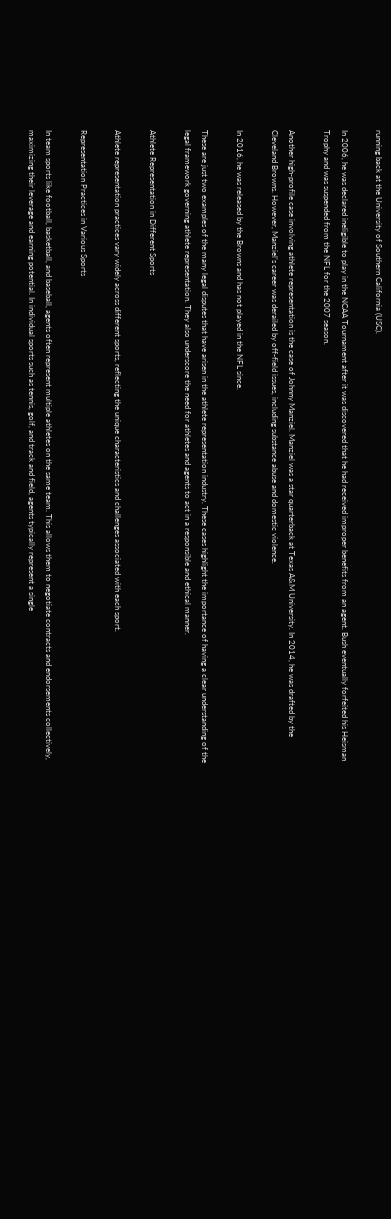running back at the University of Southern California (USC).

In 2006, he was declared ineligible to play in the NCAA Tournament after it was discovered that he had received improper benefits from an agent. Bush eventually forfeited his Heisman Trophy and was suspended from the NFL for the 2007 season.

Another high-profile case involving athlete representation is the case of Johnny Manziel. Manziel was a star quarterback at Texas A&M University. In 2014, he was drafted by the Cleveland Browns. However, Manziel’s career was derailed by off-field issues, including substance abuse and domestic violence.

In 2016, he was released by the Browns and has not played in the NFL since.

These are just two examples of the many legal disputes that have arisen in the athlete representation industry. These cases highlight the importance of having a clear understanding of the legal framework governing athlete representation. They also underscore the need for athletes and agents to act in a responsible and ethical manner.

Athlete Representation in Different Sports

Athlete representation practices vary widely across different sports, reflecting the unique characteristics and challenges associated with each sport.

Representation Practices in Various Sports

In team sports like football, basketball, and baseball, agents often represent multiple athletes on the same team. This allows them to negotiate contracts and endorsements collectively, maximizing their leverage and earning potential. In individual sports such as tennis, golf, and track and field, agents typically represent a single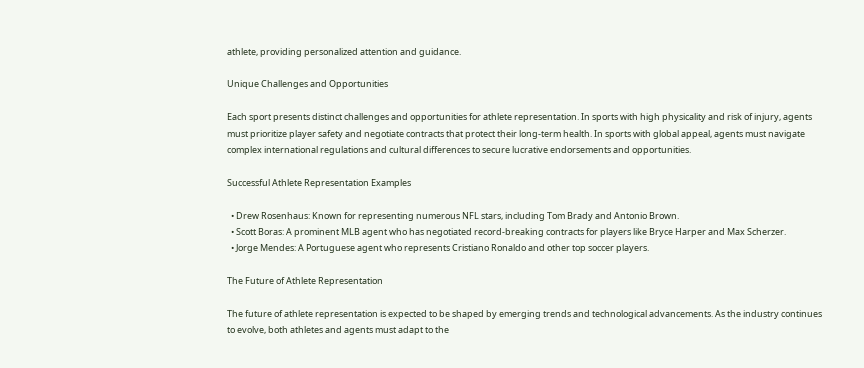athlete, providing personalized attention and guidance.

Unique Challenges and Opportunities

Each sport presents distinct challenges and opportunities for athlete representation. In sports with high physicality and risk of injury, agents must prioritize player safety and negotiate contracts that protect their long-term health. In sports with global appeal, agents must navigate complex international regulations and cultural differences to secure lucrative endorsements and opportunities.

Successful Athlete Representation Examples

  • Drew Rosenhaus: Known for representing numerous NFL stars, including Tom Brady and Antonio Brown.
  • Scott Boras: A prominent MLB agent who has negotiated record-breaking contracts for players like Bryce Harper and Max Scherzer.
  • Jorge Mendes: A Portuguese agent who represents Cristiano Ronaldo and other top soccer players.

The Future of Athlete Representation

The future of athlete representation is expected to be shaped by emerging trends and technological advancements. As the industry continues to evolve, both athletes and agents must adapt to the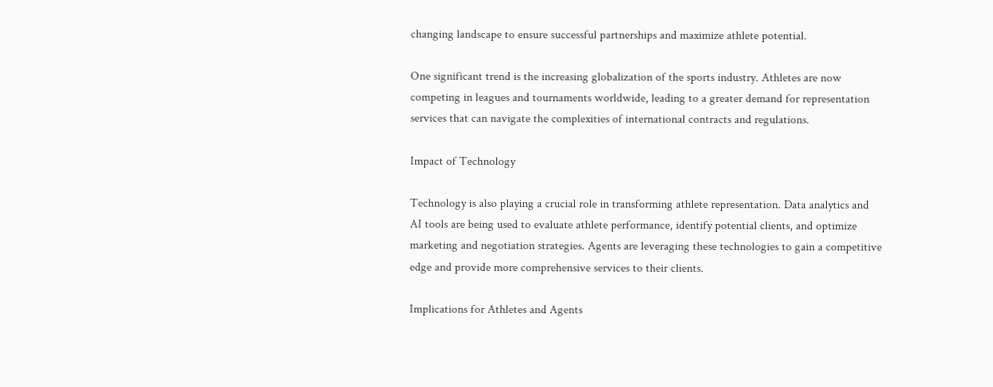changing landscape to ensure successful partnerships and maximize athlete potential.

One significant trend is the increasing globalization of the sports industry. Athletes are now competing in leagues and tournaments worldwide, leading to a greater demand for representation services that can navigate the complexities of international contracts and regulations.

Impact of Technology

Technology is also playing a crucial role in transforming athlete representation. Data analytics and AI tools are being used to evaluate athlete performance, identify potential clients, and optimize marketing and negotiation strategies. Agents are leveraging these technologies to gain a competitive edge and provide more comprehensive services to their clients.

Implications for Athletes and Agents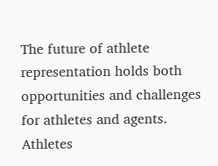The future of athlete representation holds both opportunities and challenges for athletes and agents. Athletes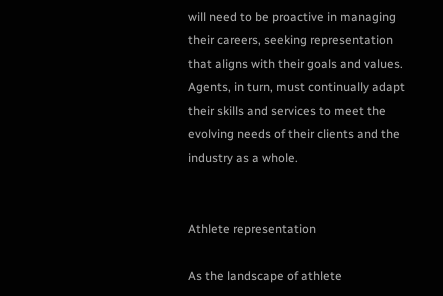will need to be proactive in managing their careers, seeking representation that aligns with their goals and values. Agents, in turn, must continually adapt their skills and services to meet the evolving needs of their clients and the industry as a whole.


Athlete representation

As the landscape of athlete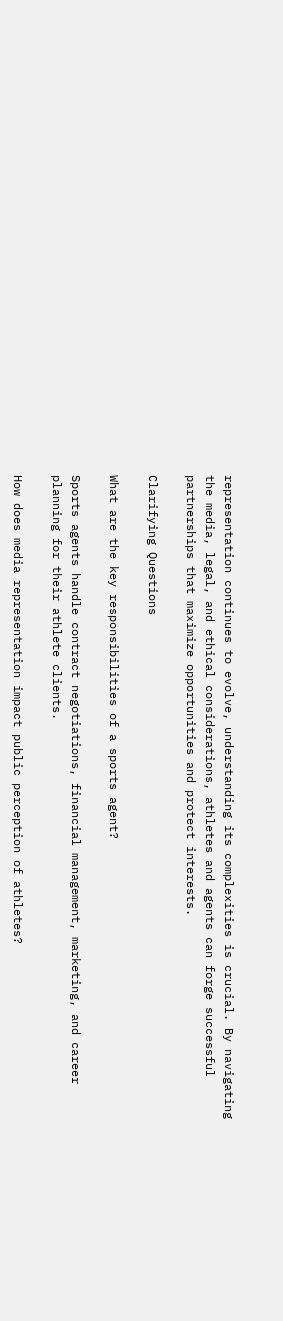representation continues to evolve, understanding its complexities is crucial. By navigating the media, legal, and ethical considerations, athletes and agents can forge successful partnerships that maximize opportunities and protect interests.

Clarifying Questions

What are the key responsibilities of a sports agent?

Sports agents handle contract negotiations, financial management, marketing, and career planning for their athlete clients.

How does media representation impact public perception of athletes?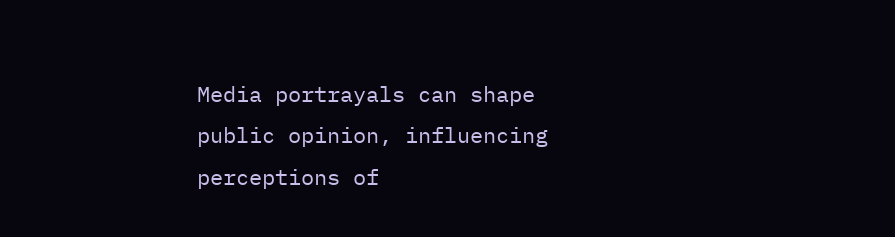Media portrayals can shape public opinion, influencing perceptions of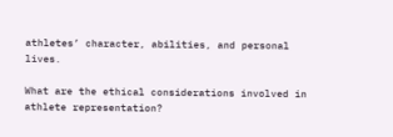athletes’ character, abilities, and personal lives.

What are the ethical considerations involved in athlete representation?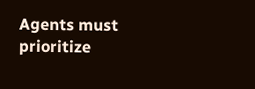Agents must prioritize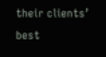their clients’ best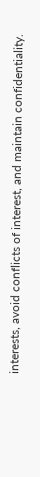interests, avoid conflicts of interest, and maintain confidentiality.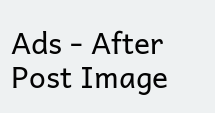Ads - After Post Image